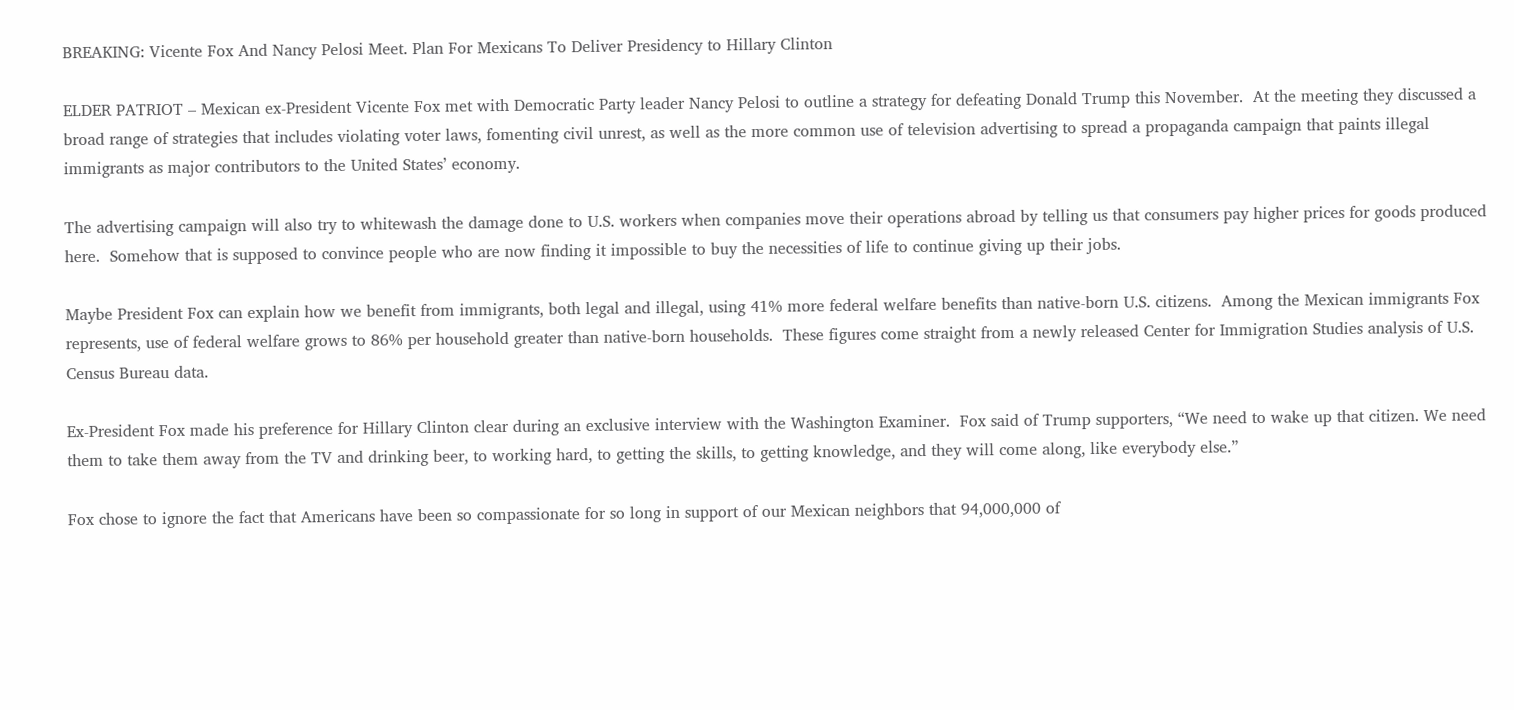BREAKING: Vicente Fox And Nancy Pelosi Meet. Plan For Mexicans To Deliver Presidency to Hillary Clinton

ELDER PATRIOT – Mexican ex-President Vicente Fox met with Democratic Party leader Nancy Pelosi to outline a strategy for defeating Donald Trump this November.  At the meeting they discussed a broad range of strategies that includes violating voter laws, fomenting civil unrest, as well as the more common use of television advertising to spread a propaganda campaign that paints illegal immigrants as major contributors to the United States’ economy.

The advertising campaign will also try to whitewash the damage done to U.S. workers when companies move their operations abroad by telling us that consumers pay higher prices for goods produced here.  Somehow that is supposed to convince people who are now finding it impossible to buy the necessities of life to continue giving up their jobs.

Maybe President Fox can explain how we benefit from immigrants, both legal and illegal, using 41% more federal welfare benefits than native-born U.S. citizens.  Among the Mexican immigrants Fox represents, use of federal welfare grows to 86% per household greater than native-born households.  These figures come straight from a newly released Center for Immigration Studies analysis of U.S. Census Bureau data.

Ex-President Fox made his preference for Hillary Clinton clear during an exclusive interview with the Washington Examiner.  Fox said of Trump supporters, “We need to wake up that citizen. We need them to take them away from the TV and drinking beer, to working hard, to getting the skills, to getting knowledge, and they will come along, like everybody else.”

Fox chose to ignore the fact that Americans have been so compassionate for so long in support of our Mexican neighbors that 94,000,000 of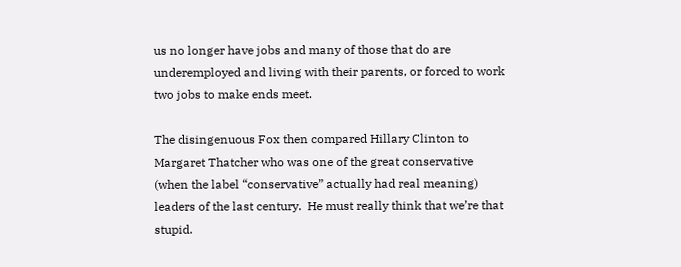us no longer have jobs and many of those that do are underemployed and living with their parents, or forced to work two jobs to make ends meet.

The disingenuous Fox then compared Hillary Clinton to Margaret Thatcher who was one of the great conservative (when the label “conservative” actually had real meaning) leaders of the last century.  He must really think that we’re that stupid.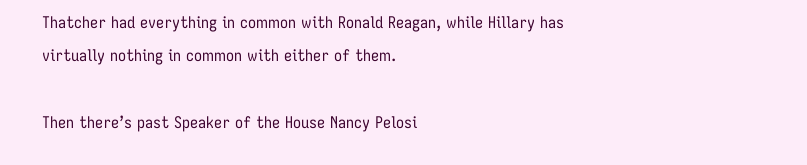Thatcher had everything in common with Ronald Reagan, while Hillary has virtually nothing in common with either of them.

Then there’s past Speaker of the House Nancy Pelosi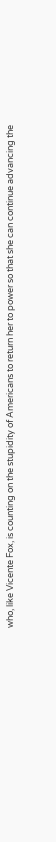who, like Vicente Fox, is counting on the stupidity of Americans to return her to power so that she can continue advancing the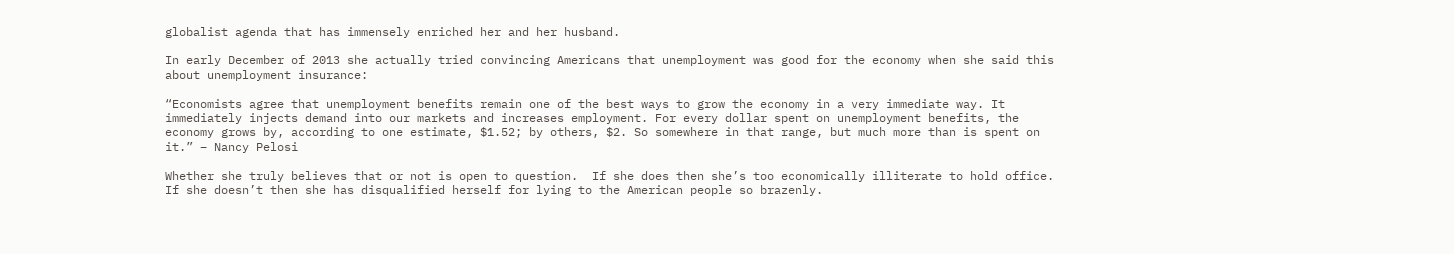globalist agenda that has immensely enriched her and her husband.

In early December of 2013 she actually tried convincing Americans that unemployment was good for the economy when she said this about unemployment insurance:

“Economists agree that unemployment benefits remain one of the best ways to grow the economy in a very immediate way. It immediately injects demand into our markets and increases employment. For every dollar spent on unemployment benefits, the economy grows by, according to one estimate, $1.52; by others, $2. So somewhere in that range, but much more than is spent on it.” – Nancy Pelosi

Whether she truly believes that or not is open to question.  If she does then she’s too economically illiterate to hold office.  If she doesn’t then she has disqualified herself for lying to the American people so brazenly.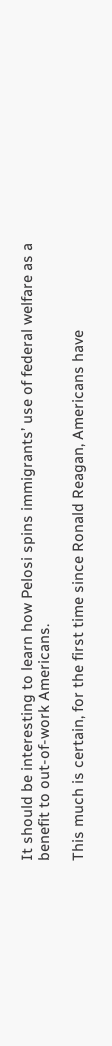It should be interesting to learn how Pelosi spins immigrants’ use of federal welfare as a benefit to out-of-work Americans.

This much is certain, for the first time since Ronald Reagan, Americans have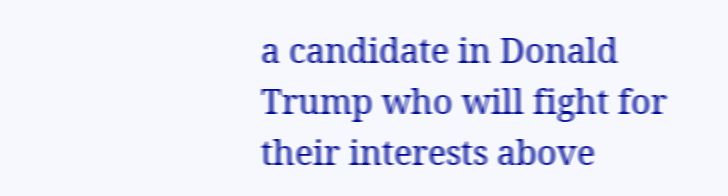a candidate in Donald Trump who will fight for their interests above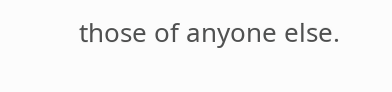those of anyone else.